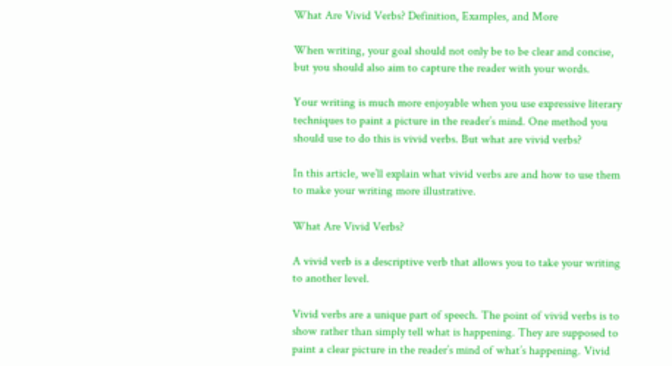What Are Vivid Verbs? Definition, Examples, and More

When writing, your goal should not only be to be clear and concise, but you should also aim to capture the reader with your words.

Your writing is much more enjoyable when you use expressive literary techniques to paint a picture in the reader’s mind. One method you should use to do this is vivid verbs. But what are vivid verbs?

In this article, we’ll explain what vivid verbs are and how to use them to make your writing more illustrative.

What Are Vivid Verbs?

A vivid verb is a descriptive verb that allows you to take your writing to another level.

Vivid verbs are a unique part of speech. The point of vivid verbs is to show rather than simply tell what is happening. They are supposed to paint a clear picture in the reader’s mind of what’s happening. Vivid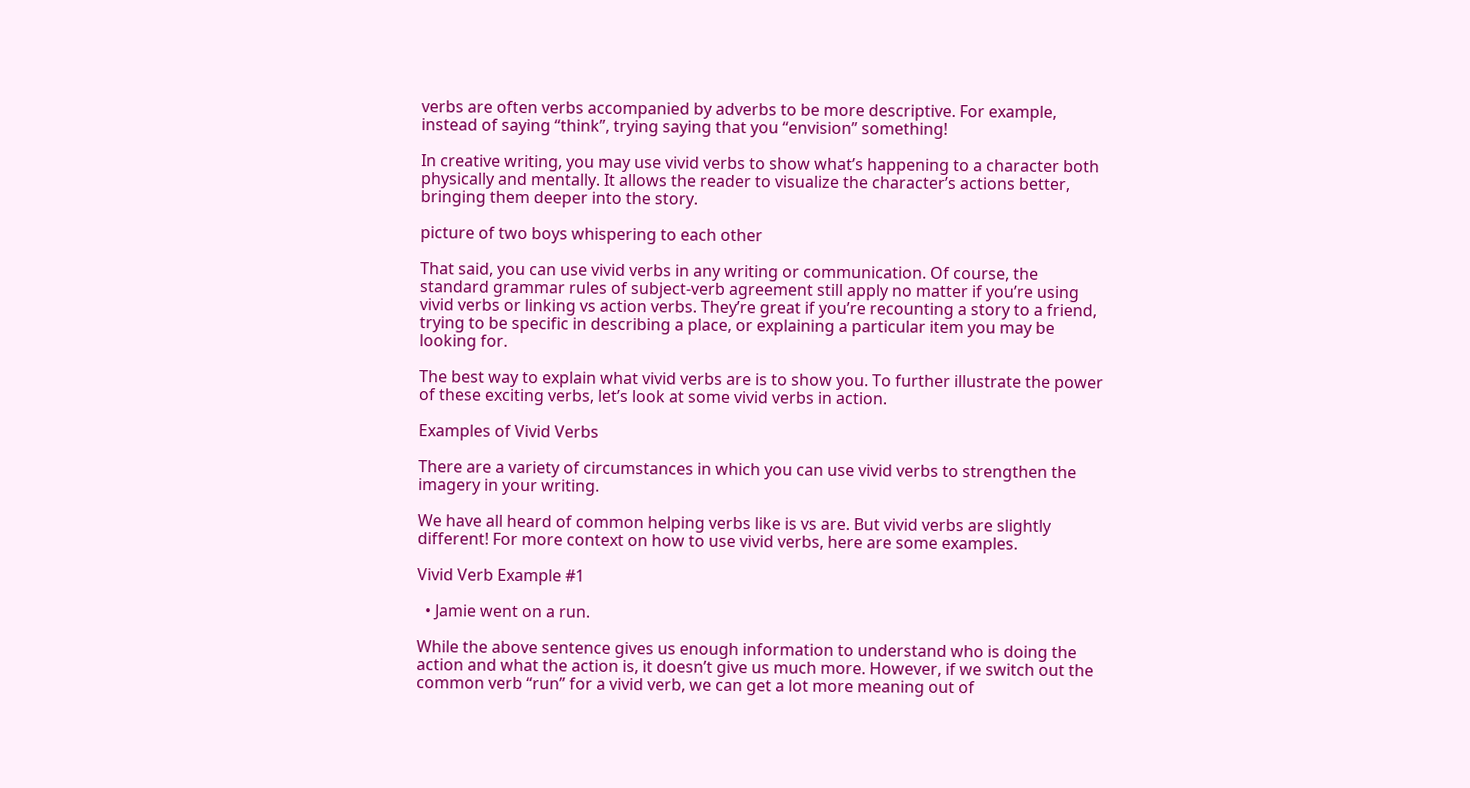verbs are often verbs accompanied by adverbs to be more descriptive. For example, instead of saying “think”, trying saying that you “envision” something!

In creative writing, you may use vivid verbs to show what’s happening to a character both physically and mentally. It allows the reader to visualize the character’s actions better, bringing them deeper into the story.

picture of two boys whispering to each other

That said, you can use vivid verbs in any writing or communication. Of course, the standard grammar rules of subject-verb agreement still apply no matter if you’re using vivid verbs or linking vs action verbs. They’re great if you’re recounting a story to a friend, trying to be specific in describing a place, or explaining a particular item you may be looking for.

The best way to explain what vivid verbs are is to show you. To further illustrate the power of these exciting verbs, let’s look at some vivid verbs in action.

Examples of Vivid Verbs

There are a variety of circumstances in which you can use vivid verbs to strengthen the imagery in your writing.

We have all heard of common helping verbs like is vs are. But vivid verbs are slightly different! For more context on how to use vivid verbs, here are some examples.

Vivid Verb Example #1

  • Jamie went on a run.

While the above sentence gives us enough information to understand who is doing the action and what the action is, it doesn’t give us much more. However, if we switch out the common verb “run” for a vivid verb, we can get a lot more meaning out of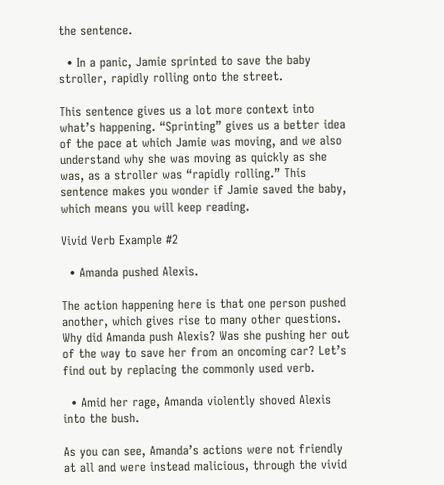the sentence.

  • In a panic, Jamie sprinted to save the baby stroller, rapidly rolling onto the street.

This sentence gives us a lot more context into what’s happening. “Sprinting” gives us a better idea of the pace at which Jamie was moving, and we also understand why she was moving as quickly as she was, as a stroller was “rapidly rolling.” This sentence makes you wonder if Jamie saved the baby, which means you will keep reading.

Vivid Verb Example #2

  • Amanda pushed Alexis.

The action happening here is that one person pushed another, which gives rise to many other questions. Why did Amanda push Alexis? Was she pushing her out of the way to save her from an oncoming car? Let’s find out by replacing the commonly used verb.

  • Amid her rage, Amanda violently shoved Alexis into the bush.

As you can see, Amanda’s actions were not friendly at all and were instead malicious, through the vivid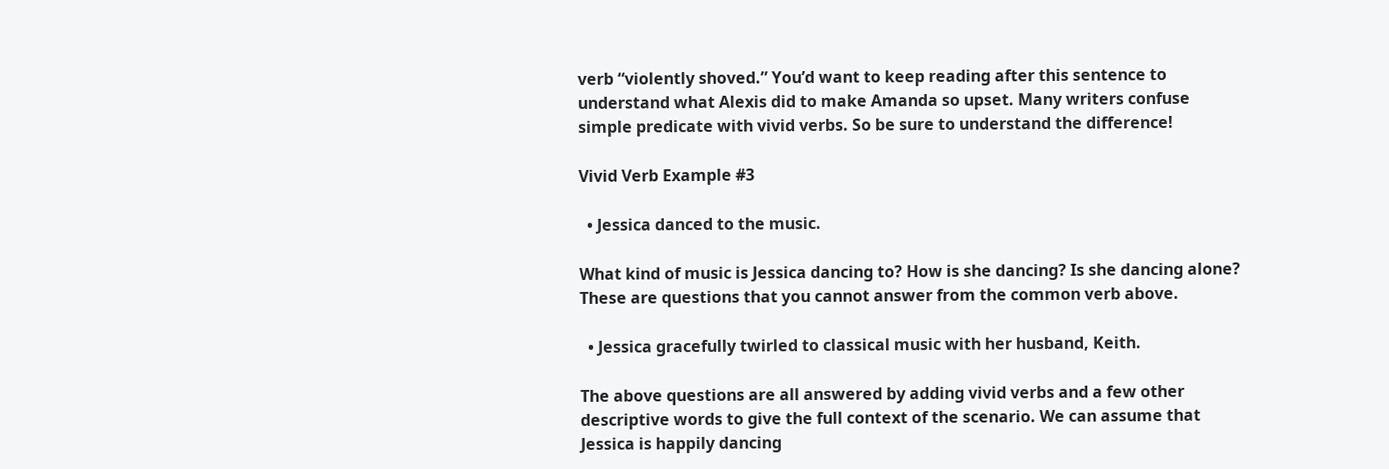verb “violently shoved.” You’d want to keep reading after this sentence to understand what Alexis did to make Amanda so upset. Many writers confuse simple predicate with vivid verbs. So be sure to understand the difference!

Vivid Verb Example #3

  • Jessica danced to the music.

What kind of music is Jessica dancing to? How is she dancing? Is she dancing alone? These are questions that you cannot answer from the common verb above.

  • Jessica gracefully twirled to classical music with her husband, Keith.

The above questions are all answered by adding vivid verbs and a few other descriptive words to give the full context of the scenario. We can assume that Jessica is happily dancing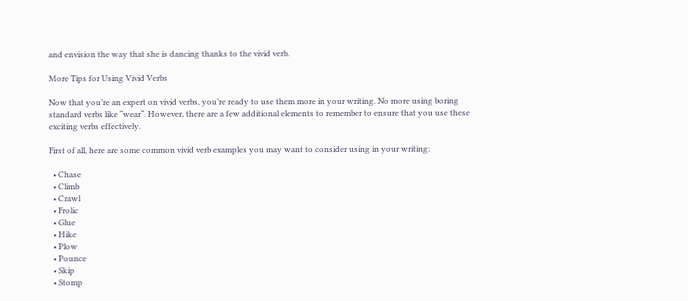and envision the way that she is dancing thanks to the vivid verb.

More Tips for Using Vivid Verbs

Now that you’re an expert on vivid verbs, you’re ready to use them more in your writing. No more using boring standard verbs like “wear“. However, there are a few additional elements to remember to ensure that you use these exciting verbs effectively.

First of all, here are some common vivid verb examples you may want to consider using in your writing:

  • Chase
  • Climb
  • Crawl
  • Frolic
  • Glue
  • Hike
  • Plow
  • Pounce
  • Skip
  • Stomp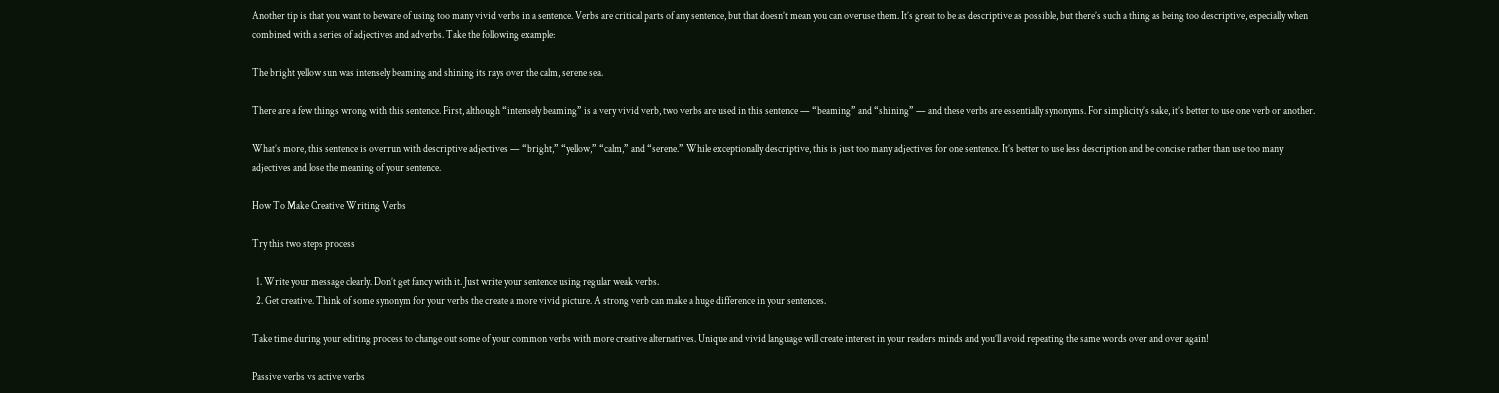Another tip is that you want to beware of using too many vivid verbs in a sentence. Verbs are critical parts of any sentence, but that doesn’t mean you can overuse them. It’s great to be as descriptive as possible, but there’s such a thing as being too descriptive, especially when combined with a series of adjectives and adverbs. Take the following example:

The bright yellow sun was intensely beaming and shining its rays over the calm, serene sea.

There are a few things wrong with this sentence. First, although “intensely beaming” is a very vivid verb, two verbs are used in this sentence — “beaming” and “shining” — and these verbs are essentially synonyms. For simplicity’s sake, it’s better to use one verb or another.

What’s more, this sentence is overrun with descriptive adjectives — “bright,” “yellow,” “calm,” and “serene.” While exceptionally descriptive, this is just too many adjectives for one sentence. It’s better to use less description and be concise rather than use too many adjectives and lose the meaning of your sentence.

How To Make Creative Writing Verbs

Try this two steps process

  1. Write your message clearly. Don’t get fancy with it. Just write your sentence using regular weak verbs.
  2. Get creative. Think of some synonym for your verbs the create a more vivid picture. A strong verb can make a huge difference in your sentences.

Take time during your editing process to change out some of your common verbs with more creative alternatives. Unique and vivid language will create interest in your readers minds and you’ll avoid repeating the same words over and over again!

Passive verbs vs active verbs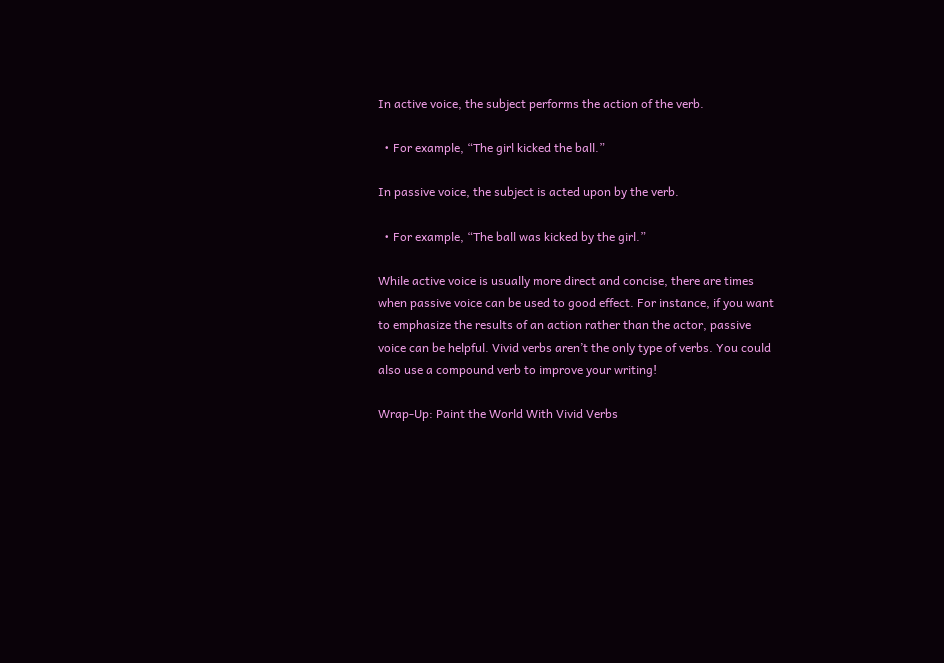In active voice, the subject performs the action of the verb.

  • For example, “The girl kicked the ball.”

In passive voice, the subject is acted upon by the verb.

  • For example, “The ball was kicked by the girl.”

While active voice is usually more direct and concise, there are times when passive voice can be used to good effect. For instance, if you want to emphasize the results of an action rather than the actor, passive voice can be helpful. Vivid verbs aren’t the only type of verbs. You could also use a compound verb to improve your writing!

Wrap-Up: Paint the World With Vivid Verbs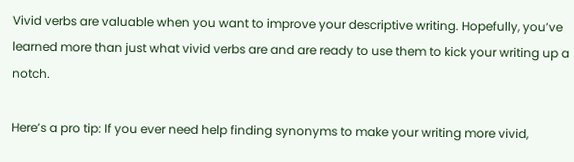Vivid verbs are valuable when you want to improve your descriptive writing. Hopefully, you’ve learned more than just what vivid verbs are and are ready to use them to kick your writing up a notch.

Here’s a pro tip: If you ever need help finding synonyms to make your writing more vivid,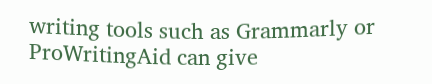writing tools such as Grammarly or ProWritingAid can give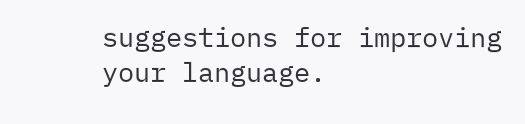suggestions for improving your language.